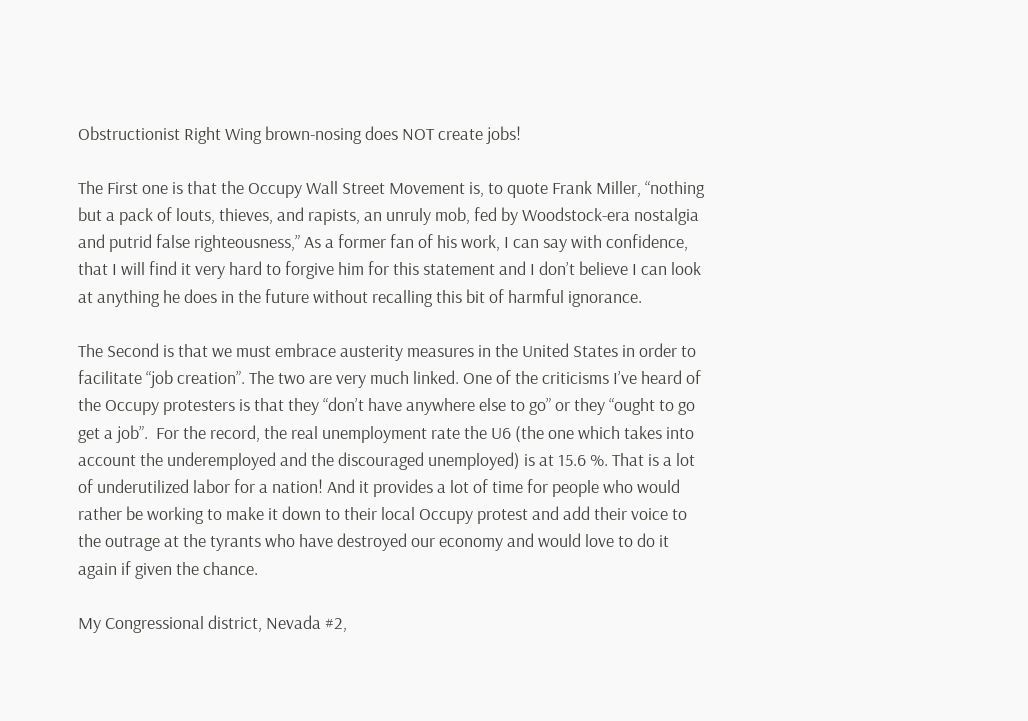Obstructionist Right Wing brown-nosing does NOT create jobs!

The First one is that the Occupy Wall Street Movement is, to quote Frank Miller, “nothing but a pack of louts, thieves, and rapists, an unruly mob, fed by Woodstock-era nostalgia and putrid false righteousness,” As a former fan of his work, I can say with confidence, that I will find it very hard to forgive him for this statement and I don’t believe I can look at anything he does in the future without recalling this bit of harmful ignorance.

The Second is that we must embrace austerity measures in the United States in order to facilitate “job creation”. The two are very much linked. One of the criticisms I’ve heard of the Occupy protesters is that they “don’t have anywhere else to go” or they “ought to go get a job”.  For the record, the real unemployment rate the U6 (the one which takes into account the underemployed and the discouraged unemployed) is at 15.6 %. That is a lot of underutilized labor for a nation! And it provides a lot of time for people who would rather be working to make it down to their local Occupy protest and add their voice to the outrage at the tyrants who have destroyed our economy and would love to do it again if given the chance.

My Congressional district, Nevada #2,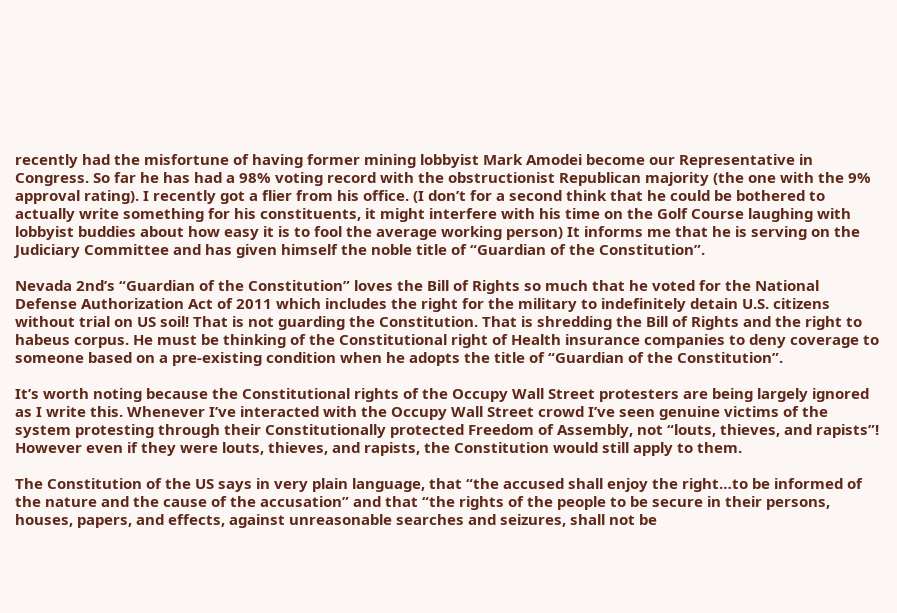recently had the misfortune of having former mining lobbyist Mark Amodei become our Representative in Congress. So far he has had a 98% voting record with the obstructionist Republican majority (the one with the 9% approval rating). I recently got a flier from his office. (I don’t for a second think that he could be bothered to actually write something for his constituents, it might interfere with his time on the Golf Course laughing with lobbyist buddies about how easy it is to fool the average working person) It informs me that he is serving on the Judiciary Committee and has given himself the noble title of “Guardian of the Constitution”.

Nevada 2nd’s “Guardian of the Constitution” loves the Bill of Rights so much that he voted for the National Defense Authorization Act of 2011 which includes the right for the military to indefinitely detain U.S. citizens without trial on US soil! That is not guarding the Constitution. That is shredding the Bill of Rights and the right to habeus corpus. He must be thinking of the Constitutional right of Health insurance companies to deny coverage to someone based on a pre-existing condition when he adopts the title of “Guardian of the Constitution”.

It’s worth noting because the Constitutional rights of the Occupy Wall Street protesters are being largely ignored as I write this. Whenever I’ve interacted with the Occupy Wall Street crowd I’ve seen genuine victims of the system protesting through their Constitutionally protected Freedom of Assembly, not “louts, thieves, and rapists”! However even if they were louts, thieves, and rapists, the Constitution would still apply to them.

The Constitution of the US says in very plain language, that “the accused shall enjoy the right…to be informed of the nature and the cause of the accusation” and that “the rights of the people to be secure in their persons, houses, papers, and effects, against unreasonable searches and seizures, shall not be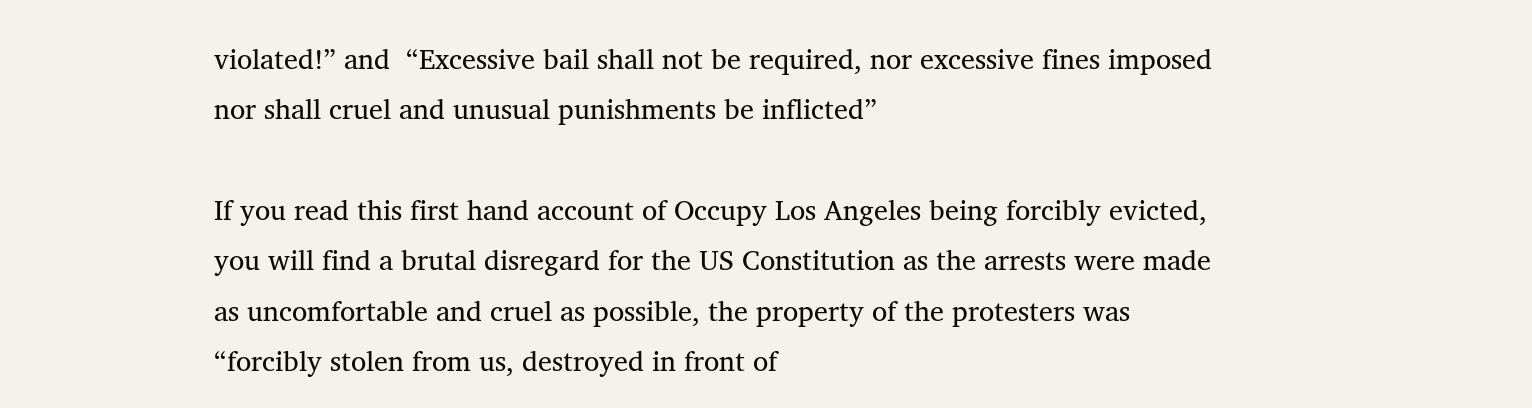violated!” and  “Excessive bail shall not be required, nor excessive fines imposed nor shall cruel and unusual punishments be inflicted”

If you read this first hand account of Occupy Los Angeles being forcibly evicted, you will find a brutal disregard for the US Constitution as the arrests were made as uncomfortable and cruel as possible, the property of the protesters was “forcibly stolen from us, destroyed in front of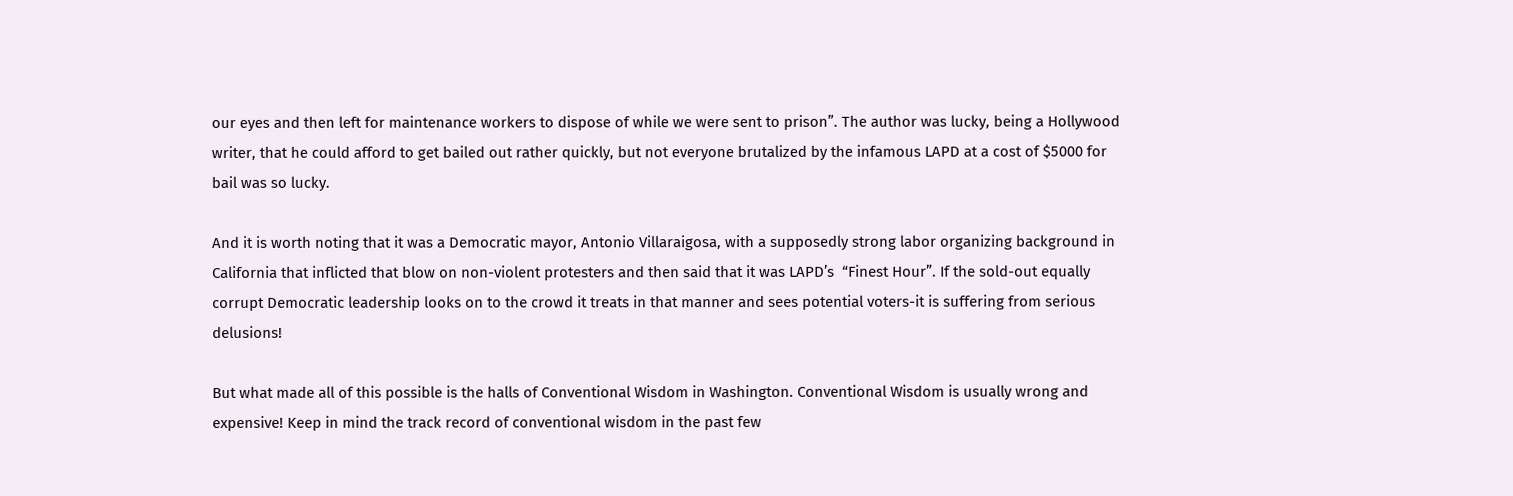our eyes and then left for maintenance workers to dispose of while we were sent to prison”. The author was lucky, being a Hollywood writer, that he could afford to get bailed out rather quickly, but not everyone brutalized by the infamous LAPD at a cost of $5000 for bail was so lucky.

And it is worth noting that it was a Democratic mayor, Antonio Villaraigosa, with a supposedly strong labor organizing background in California that inflicted that blow on non-violent protesters and then said that it was LAPD’s  “Finest Hour”. If the sold-out equally corrupt Democratic leadership looks on to the crowd it treats in that manner and sees potential voters-it is suffering from serious delusions!

But what made all of this possible is the halls of Conventional Wisdom in Washington. Conventional Wisdom is usually wrong and expensive! Keep in mind the track record of conventional wisdom in the past few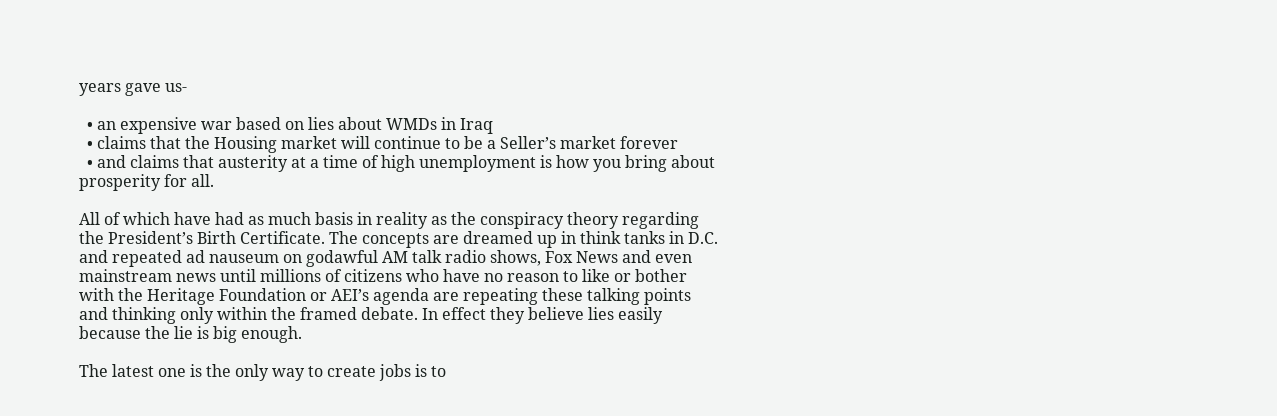years gave us-

  • an expensive war based on lies about WMDs in Iraq
  • claims that the Housing market will continue to be a Seller’s market forever
  • and claims that austerity at a time of high unemployment is how you bring about prosperity for all.

All of which have had as much basis in reality as the conspiracy theory regarding the President’s Birth Certificate. The concepts are dreamed up in think tanks in D.C. and repeated ad nauseum on godawful AM talk radio shows, Fox News and even mainstream news until millions of citizens who have no reason to like or bother with the Heritage Foundation or AEI’s agenda are repeating these talking points and thinking only within the framed debate. In effect they believe lies easily because the lie is big enough.

The latest one is the only way to create jobs is to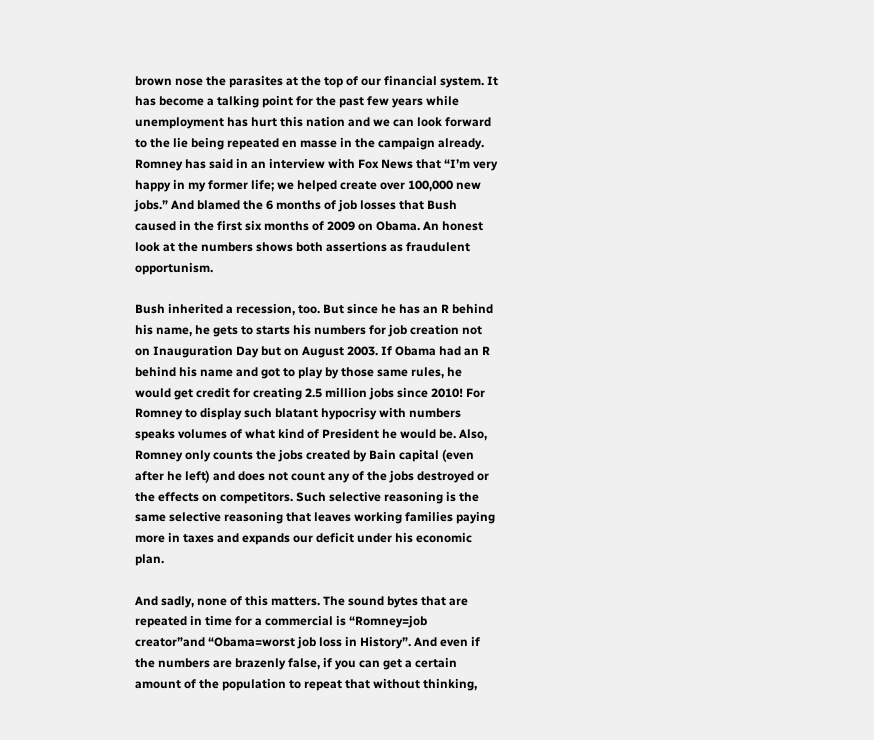brown nose the parasites at the top of our financial system. It has become a talking point for the past few years while unemployment has hurt this nation and we can look forward to the lie being repeated en masse in the campaign already. Romney has said in an interview with Fox News that “I’m very happy in my former life; we helped create over 100,000 new jobs.” And blamed the 6 months of job losses that Bush caused in the first six months of 2009 on Obama. An honest look at the numbers shows both assertions as fraudulent opportunism.

Bush inherited a recession, too. But since he has an R behind his name, he gets to starts his numbers for job creation not on Inauguration Day but on August 2003. If Obama had an R behind his name and got to play by those same rules, he would get credit for creating 2.5 million jobs since 2010! For Romney to display such blatant hypocrisy with numbers speaks volumes of what kind of President he would be. Also, Romney only counts the jobs created by Bain capital (even after he left) and does not count any of the jobs destroyed or the effects on competitors. Such selective reasoning is the same selective reasoning that leaves working families paying more in taxes and expands our deficit under his economic plan.

And sadly, none of this matters. The sound bytes that are repeated in time for a commercial is “Romney=job creator”and “Obama=worst job loss in History”. And even if the numbers are brazenly false, if you can get a certain amount of the population to repeat that without thinking,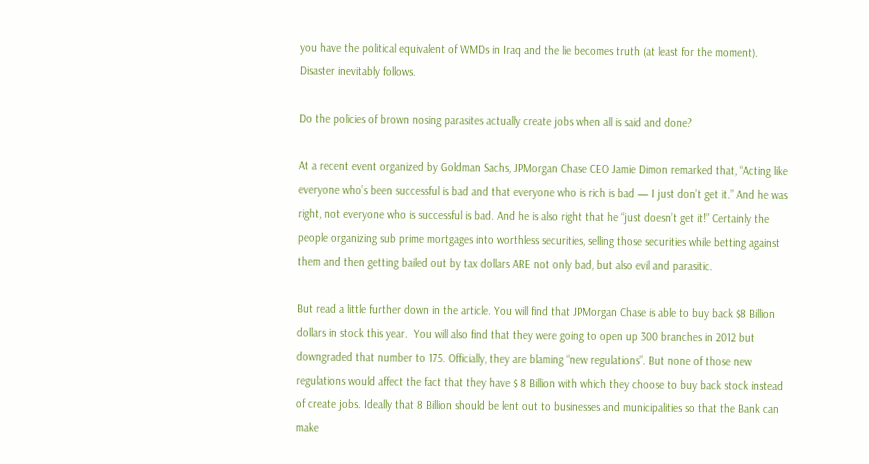you have the political equivalent of WMDs in Iraq and the lie becomes truth (at least for the moment). Disaster inevitably follows.

Do the policies of brown nosing parasites actually create jobs when all is said and done?

At a recent event organized by Goldman Sachs, JPMorgan Chase CEO Jamie Dimon remarked that, “Acting like everyone who’s been successful is bad and that everyone who is rich is bad — I just don’t get it.” And he was right, not everyone who is successful is bad. And he is also right that he “just doesn’t get it!” Certainly the people organizing sub prime mortgages into worthless securities, selling those securities while betting against them and then getting bailed out by tax dollars ARE not only bad, but also evil and parasitic.

But read a little further down in the article. You will find that JPMorgan Chase is able to buy back $8 Billion dollars in stock this year.  You will also find that they were going to open up 300 branches in 2012 but downgraded that number to 175. Officially, they are blaming “new regulations”. But none of those new regulations would affect the fact that they have $ 8 Billion with which they choose to buy back stock instead of create jobs. Ideally that 8 Billion should be lent out to businesses and municipalities so that the Bank can make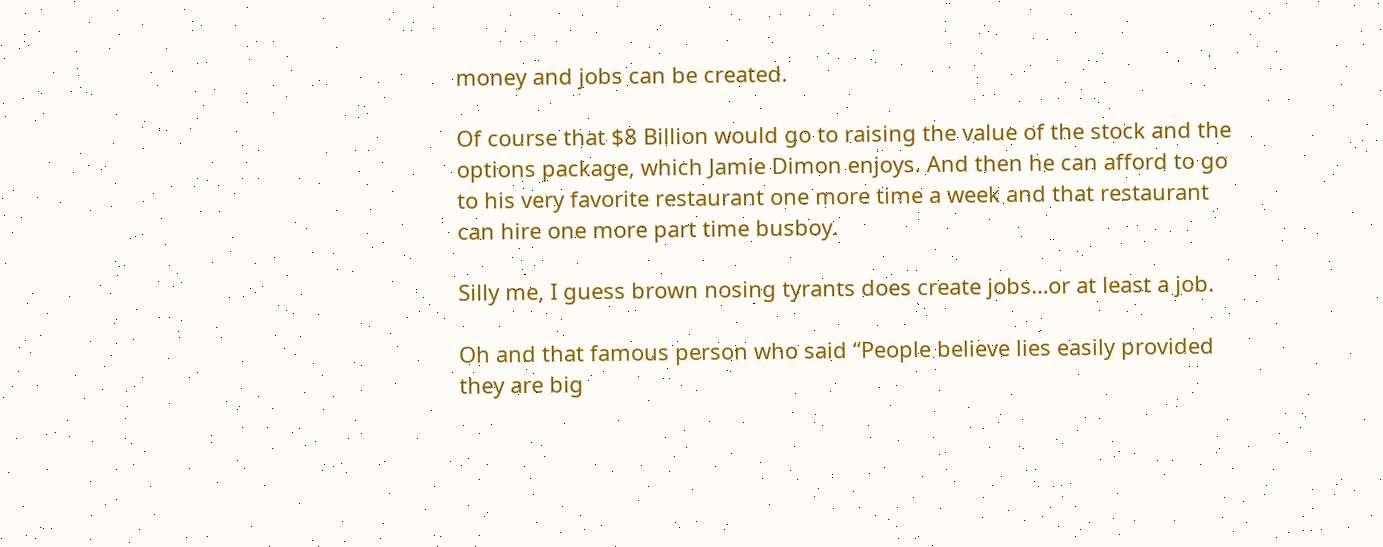money and jobs can be created.

Of course that $8 Billion would go to raising the value of the stock and the options package, which Jamie Dimon enjoys. And then he can afford to go to his very favorite restaurant one more time a week and that restaurant can hire one more part time busboy.

Silly me, I guess brown nosing tyrants does create jobs…or at least a job.

Oh and that famous person who said “People believe lies easily provided they are big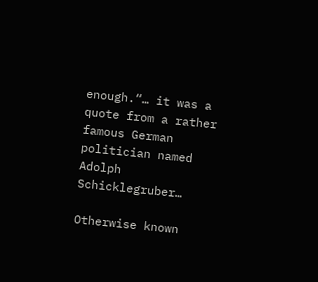enough.“… it was a quote from a rather famous German politician named Adolph Schicklegruber…

Otherwise known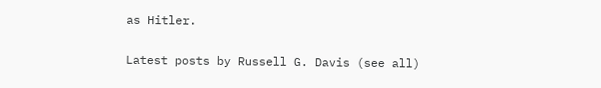as Hitler.

Latest posts by Russell G. Davis (see all)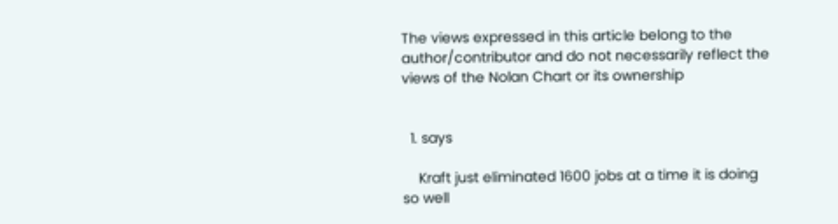The views expressed in this article belong to the author/contributor and do not necessarily reflect the views of the Nolan Chart or its ownership


  1. says

    Kraft just eliminated 1600 jobs at a time it is doing so well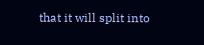that it will split into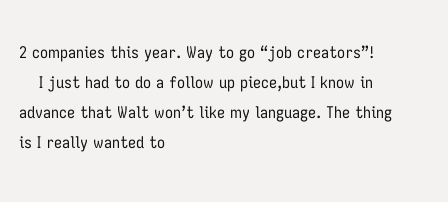2 companies this year. Way to go “job creators”!
    I just had to do a follow up piece,but I know in advance that Walt won’t like my language. The thing is I really wanted to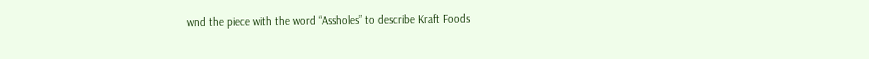wnd the piece with the word “Assholes” to describe Kraft Foods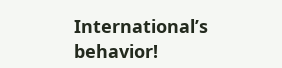International’s behavior!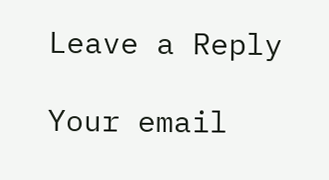Leave a Reply

Your email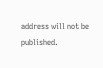address will not be published.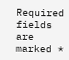Required fields are marked *